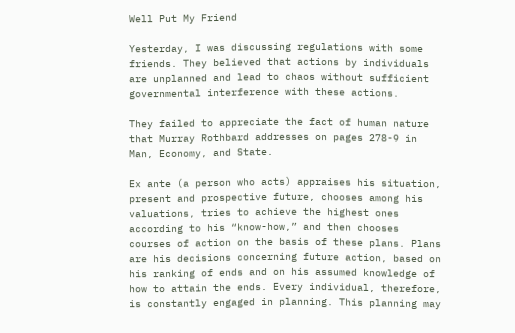Well Put My Friend

Yesterday, I was discussing regulations with some friends. They believed that actions by individuals are unplanned and lead to chaos without sufficient governmental interference with these actions.

They failed to appreciate the fact of human nature that Murray Rothbard addresses on pages 278-9 in Man, Economy, and State.

Ex ante (a person who acts) appraises his situation, present and prospective future, chooses among his valuations, tries to achieve the highest ones according to his “know-how,” and then chooses courses of action on the basis of these plans. Plans are his decisions concerning future action, based on his ranking of ends and on his assumed knowledge of how to attain the ends. Every individual, therefore, is constantly engaged in planning. This planning may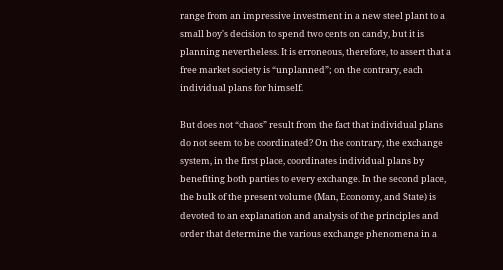range from an impressive investment in a new steel plant to a small boy's decision to spend two cents on candy, but it is planning nevertheless. It is erroneous, therefore, to assert that a free market society is “unplanned”; on the contrary, each individual plans for himself.

But does not “chaos” result from the fact that individual plans do not seem to be coordinated? On the contrary, the exchange system, in the first place, coordinates individual plans by benefiting both parties to every exchange. In the second place, the bulk of the present volume (Man, Economy, and State) is devoted to an explanation and analysis of the principles and order that determine the various exchange phenomena in a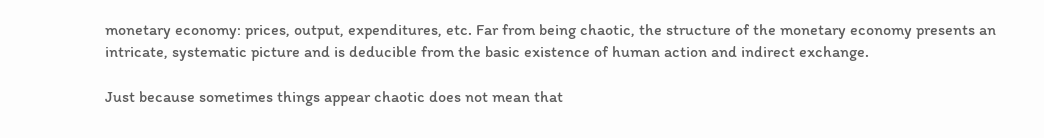monetary economy: prices, output, expenditures, etc. Far from being chaotic, the structure of the monetary economy presents an intricate, systematic picture and is deducible from the basic existence of human action and indirect exchange.

Just because sometimes things appear chaotic does not mean that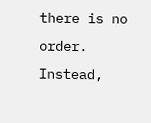there is no order. Instead,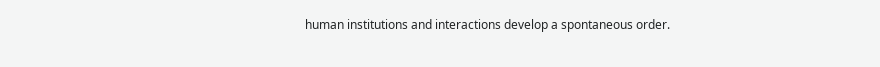human institutions and interactions develop a spontaneous order.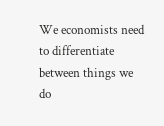We economists need to differentiate between things we do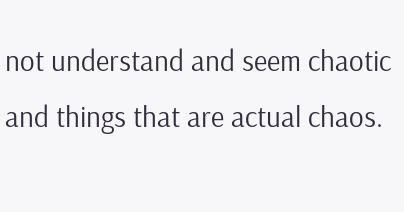not understand and seem chaotic and things that are actual chaos.